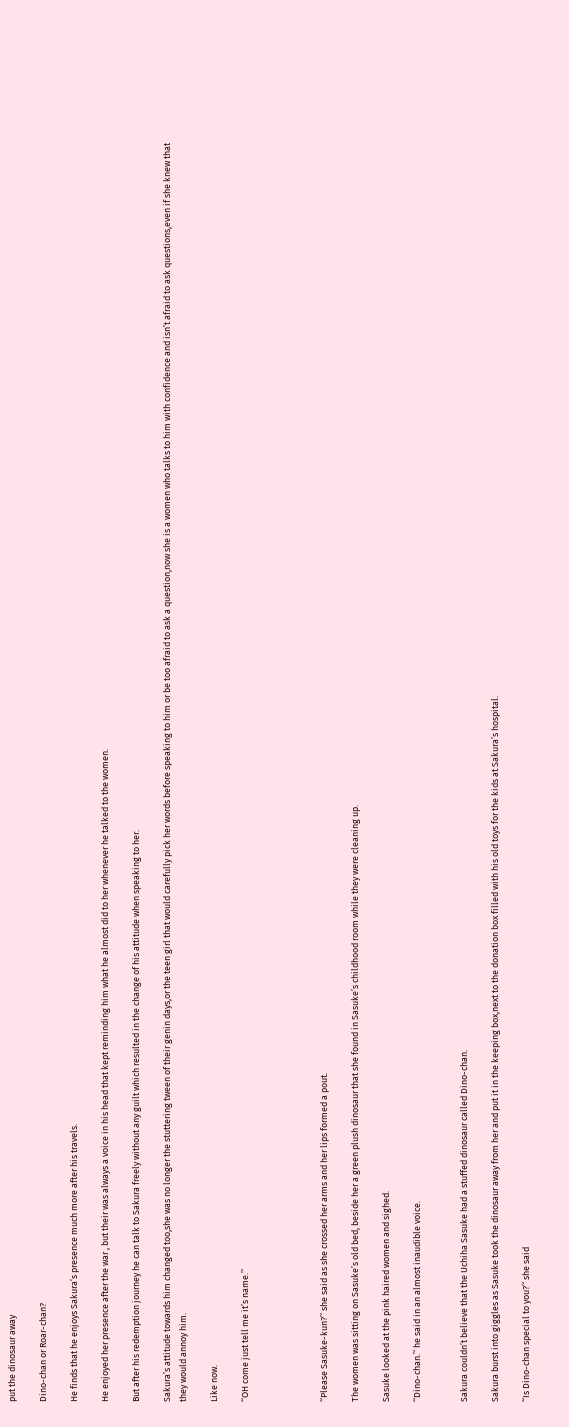put the dinosaur away

Dino-chan or Roar-chan?

He finds that he enjoys Sakura’s presence much more after his travels.

He enjoyed her presence after the war , but their was always a voice in his head that kept reminding him what he almost did to her whenever he talked to the women.

But after his redemption journey he can talk to Sakura freely without any guilt which resulted in the change of his attitude when speaking to her.

Sakura’s attitude towards him changed too,she was no longer the stuttering tween of their genin days,or the teen girl that would carefully pick her words before speaking to him or be too afraid to ask a question,now she is a women who talks to him with confidence and isn’t afraid to ask questions,even if she knew that they would annoy him.

Like now.

‘‘OH come just tell me it’s name.’‘




‘‘Please Sasuke-kun?’‘ she said as she crossed her arms and her lips formed a pout.

The women was sitting on Sasuke’s old bed, beside her a green plush dinosaur that she found in Sasuke’s childhood room while they were cleaning up.

Sasuke looked at the pink haired women and sighed.

‘‘Dino-chan.’‘ he said in an almost inaudible voice.


Sakura couldn’t believe that the Uchiha Sasuke had a stuffed dinosaur called Dino-chan.

Sakura burst into giggles as Sasuke took the dinosaur away from her and put it in the keeping box,next to the donation box filled with his old toys for the kids at Sakura’s hospital.

‘‘Is Dino-chan special to you?’‘ she said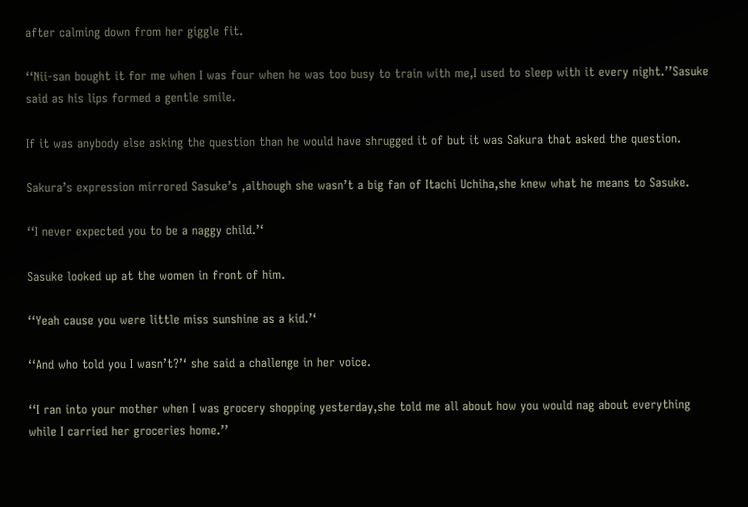after calming down from her giggle fit.

‘‘Nii-san bought it for me when I was four when he was too busy to train with me,I used to sleep with it every night.’’Sasuke said as his lips formed a gentle smile.

If it was anybody else asking the question than he would have shrugged it of but it was Sakura that asked the question.

Sakura’s expression mirrored Sasuke’s ,although she wasn’t a big fan of Itachi Uchiha,she knew what he means to Sasuke.

‘‘I never expected you to be a naggy child.’‘

Sasuke looked up at the women in front of him.

‘‘Yeah cause you were little miss sunshine as a kid.’‘

‘‘And who told you I wasn’t?’‘ she said a challenge in her voice.

‘‘I ran into your mother when I was grocery shopping yesterday,she told me all about how you would nag about everything while I carried her groceries home.’’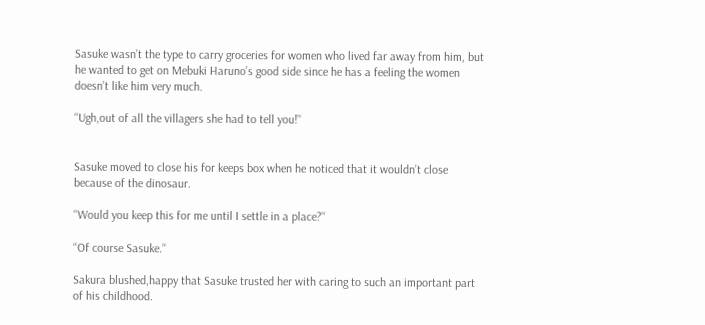Sasuke wasn’t the type to carry groceries for women who lived far away from him, but he wanted to get on Mebuki Haruno’s good side since he has a feeling the women doesn’t like him very much.

‘‘Ugh,out of all the villagers she had to tell you!’‘


Sasuke moved to close his for keeps box when he noticed that it wouldn’t close because of the dinosaur.

‘‘Would you keep this for me until I settle in a place?’‘

‘‘Of course Sasuke.’‘

Sakura blushed,happy that Sasuke trusted her with caring to such an important part of his childhood.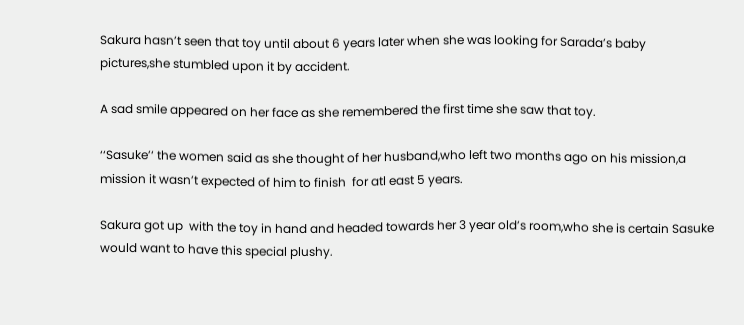Sakura hasn’t seen that toy until about 6 years later when she was looking for Sarada’s baby pictures,she stumbled upon it by accident.

A sad smile appeared on her face as she remembered the first time she saw that toy.

‘‘Sasuke’‘ the women said as she thought of her husband,who left two months ago on his mission,a mission it wasn’t expected of him to finish  for atl east 5 years.

Sakura got up  with the toy in hand and headed towards her 3 year old’s room,who she is certain Sasuke would want to have this special plushy.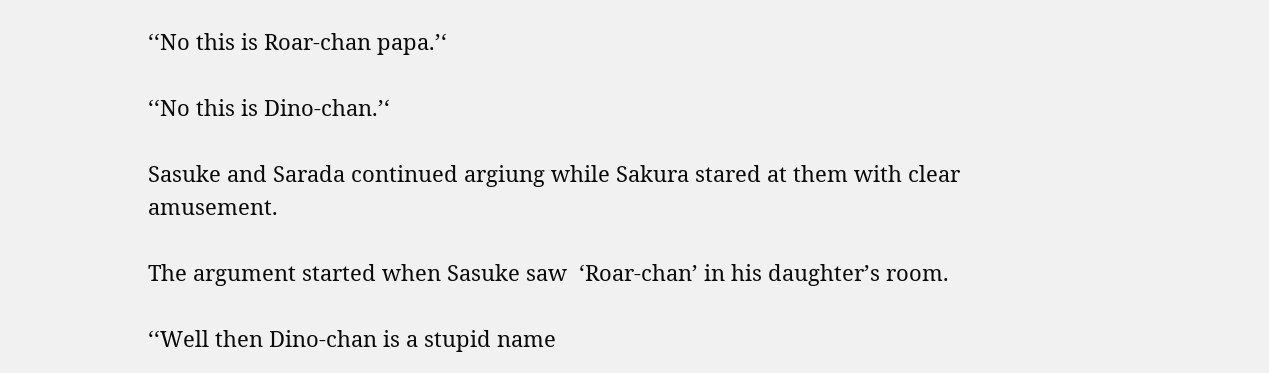‘‘No this is Roar-chan papa.’‘

‘‘No this is Dino-chan.’‘

Sasuke and Sarada continued argiung while Sakura stared at them with clear amusement.

The argument started when Sasuke saw  ‘Roar-chan’ in his daughter’s room.

‘‘Well then Dino-chan is a stupid name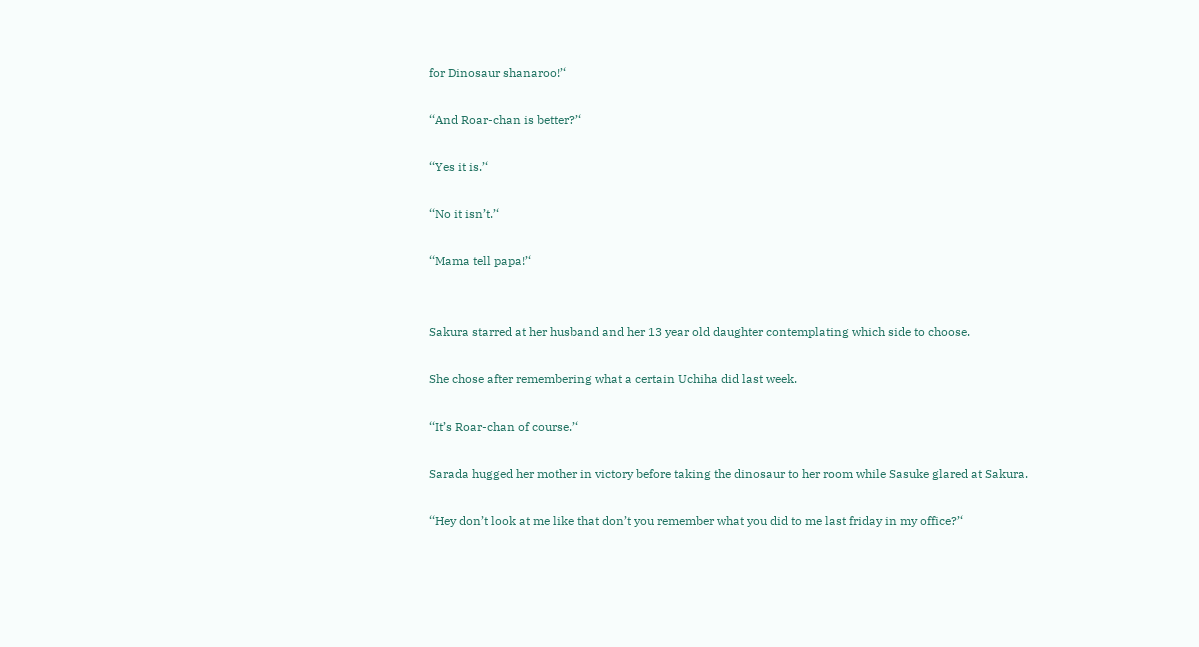for Dinosaur shanaroo!’‘

‘‘And Roar-chan is better?’‘

‘‘Yes it is.’‘

‘‘No it isn’t.’‘

‘‘Mama tell papa!’‘


Sakura starred at her husband and her 13 year old daughter contemplating which side to choose.

She chose after remembering what a certain Uchiha did last week.

‘‘It’s Roar-chan of course.’‘

Sarada hugged her mother in victory before taking the dinosaur to her room while Sasuke glared at Sakura.

‘‘Hey don’t look at me like that don’t you remember what you did to me last friday in my office?’‘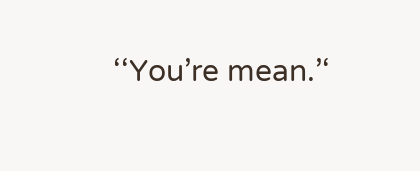‘‘You’re mean.’‘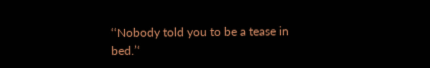‘‘Nobody told you to be a tease in bed.’‘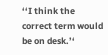‘‘I think the correct term would be on desk.’‘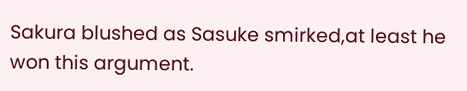Sakura blushed as Sasuke smirked,at least he won this argument.